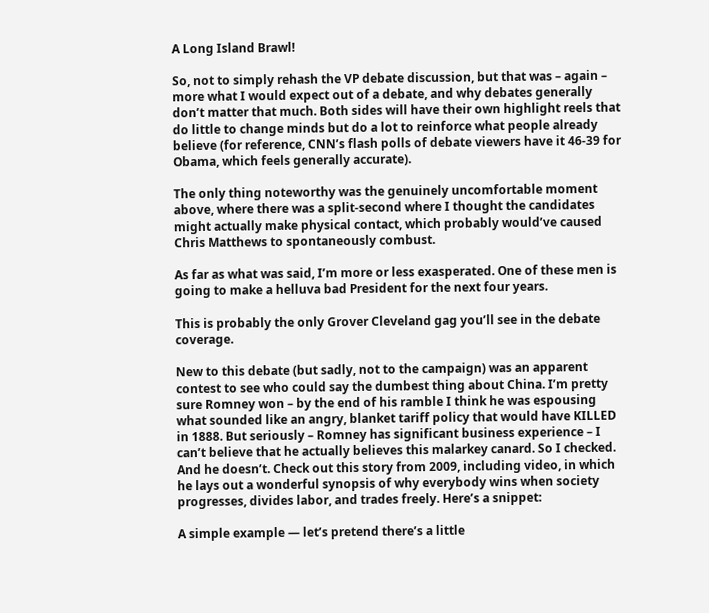A Long Island Brawl!

So, not to simply rehash the VP debate discussion, but that was – again – more what I would expect out of a debate, and why debates generally don’t matter that much. Both sides will have their own highlight reels that do little to change minds but do a lot to reinforce what people already believe (for reference, CNN’s flash polls of debate viewers have it 46-39 for Obama, which feels generally accurate).

The only thing noteworthy was the genuinely uncomfortable moment above, where there was a split-second where I thought the candidates might actually make physical contact, which probably would’ve caused Chris Matthews to spontaneously combust.

As far as what was said, I’m more or less exasperated. One of these men is going to make a helluva bad President for the next four years.

This is probably the only Grover Cleveland gag you’ll see in the debate coverage.

New to this debate (but sadly, not to the campaign) was an apparent contest to see who could say the dumbest thing about China. I’m pretty sure Romney won – by the end of his ramble I think he was espousing what sounded like an angry, blanket tariff policy that would have KILLED in 1888. But seriously – Romney has significant business experience – I can’t believe that he actually believes this malarkey canard. So I checked. And he doesn’t. Check out this story from 2009, including video, in which he lays out a wonderful synopsis of why everybody wins when society progresses, divides labor, and trades freely. Here’s a snippet:

A simple example — let’s pretend there’s a little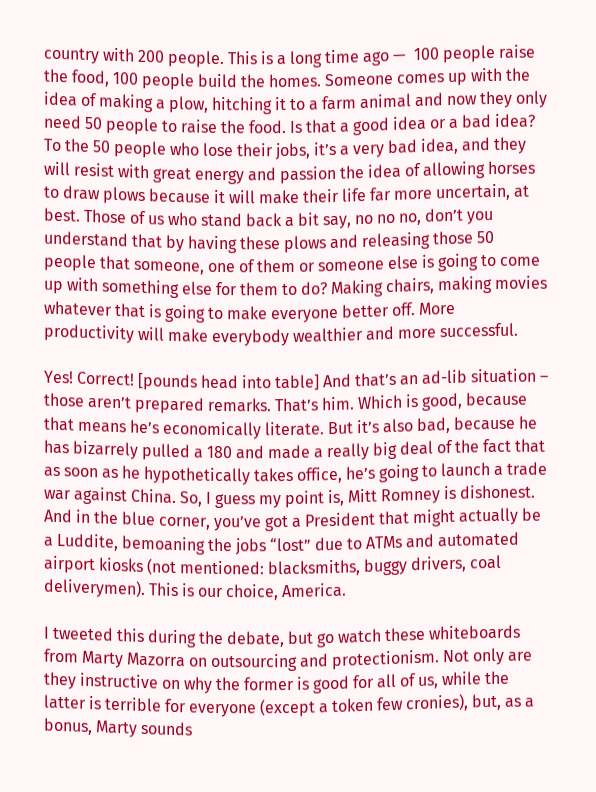country with 200 people. This is a long time ago —  100 people raise the food, 100 people build the homes. Someone comes up with the idea of making a plow, hitching it to a farm animal and now they only need 50 people to raise the food. Is that a good idea or a bad idea? To the 50 people who lose their jobs, it’s a very bad idea, and they will resist with great energy and passion the idea of allowing horses to draw plows because it will make their life far more uncertain, at best. Those of us who stand back a bit say, no no no, don’t you understand that by having these plows and releasing those 50 people that someone, one of them or someone else is going to come up with something else for them to do? Making chairs, making movies whatever that is going to make everyone better off. More productivity will make everybody wealthier and more successful.

Yes! Correct! [pounds head into table] And that’s an ad-lib situation – those aren’t prepared remarks. That’s him. Which is good, because that means he’s economically literate. But it’s also bad, because he has bizarrely pulled a 180 and made a really big deal of the fact that as soon as he hypothetically takes office, he’s going to launch a trade war against China. So, I guess my point is, Mitt Romney is dishonest. And in the blue corner, you’ve got a President that might actually be a Luddite, bemoaning the jobs “lost” due to ATMs and automated airport kiosks (not mentioned: blacksmiths, buggy drivers, coal deliverymen). This is our choice, America.

I tweeted this during the debate, but go watch these whiteboards from Marty Mazorra on outsourcing and protectionism. Not only are they instructive on why the former is good for all of us, while the latter is terrible for everyone (except a token few cronies), but, as a bonus, Marty sounds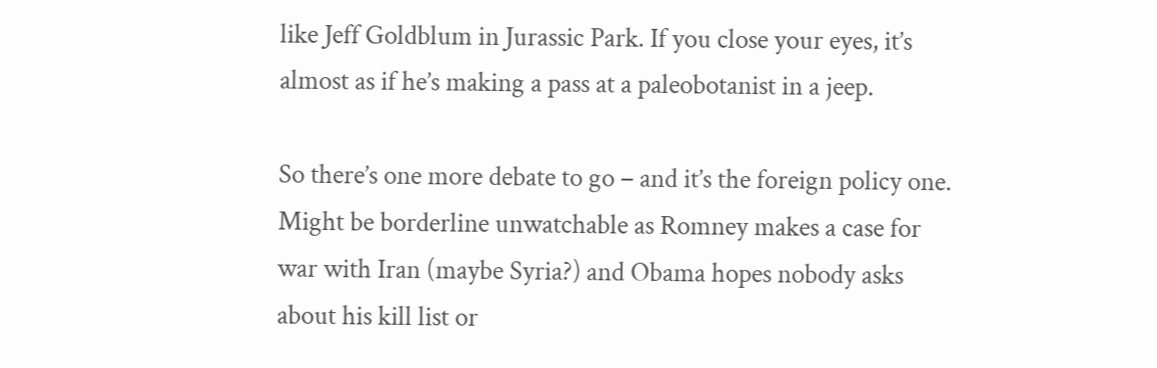like Jeff Goldblum in Jurassic Park. If you close your eyes, it’s almost as if he’s making a pass at a paleobotanist in a jeep.

So there’s one more debate to go – and it’s the foreign policy one. Might be borderline unwatchable as Romney makes a case for war with Iran (maybe Syria?) and Obama hopes nobody asks about his kill list or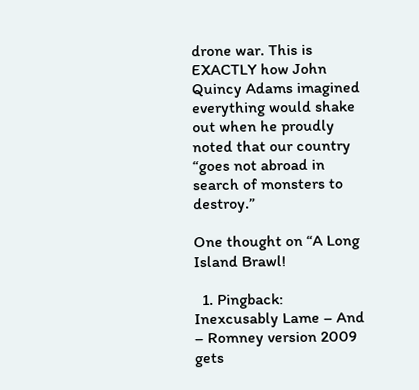drone war. This is EXACTLY how John Quincy Adams imagined everything would shake out when he proudly noted that our country “goes not abroad in search of monsters to destroy.”

One thought on “A Long Island Brawl!

  1. Pingback: Inexcusably Lame – And – Romney version 2009 gets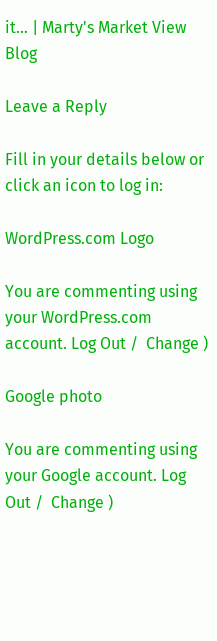it… | Marty's Market View Blog

Leave a Reply

Fill in your details below or click an icon to log in:

WordPress.com Logo

You are commenting using your WordPress.com account. Log Out /  Change )

Google photo

You are commenting using your Google account. Log Out /  Change )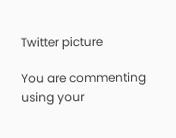Twitter picture

You are commenting using your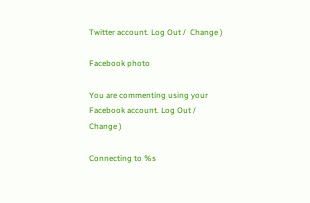Twitter account. Log Out /  Change )

Facebook photo

You are commenting using your Facebook account. Log Out /  Change )

Connecting to %s